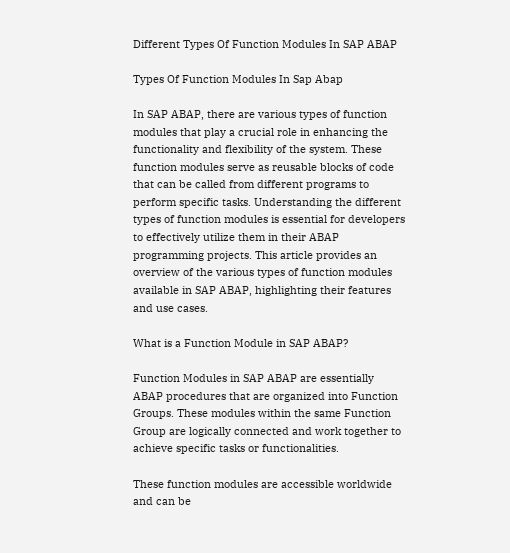Different Types Of Function Modules In SAP ABAP

Types Of Function Modules In Sap Abap

In SAP ABAP, there are various types of function modules that play a crucial role in enhancing the functionality and flexibility of the system. These function modules serve as reusable blocks of code that can be called from different programs to perform specific tasks. Understanding the different types of function modules is essential for developers to effectively utilize them in their ABAP programming projects. This article provides an overview of the various types of function modules available in SAP ABAP, highlighting their features and use cases.

What is a Function Module in SAP ABAP?

Function Modules in SAP ABAP are essentially ABAP procedures that are organized into Function Groups. These modules within the same Function Group are logically connected and work together to achieve specific tasks or functionalities.

These function modules are accessible worldwide and can be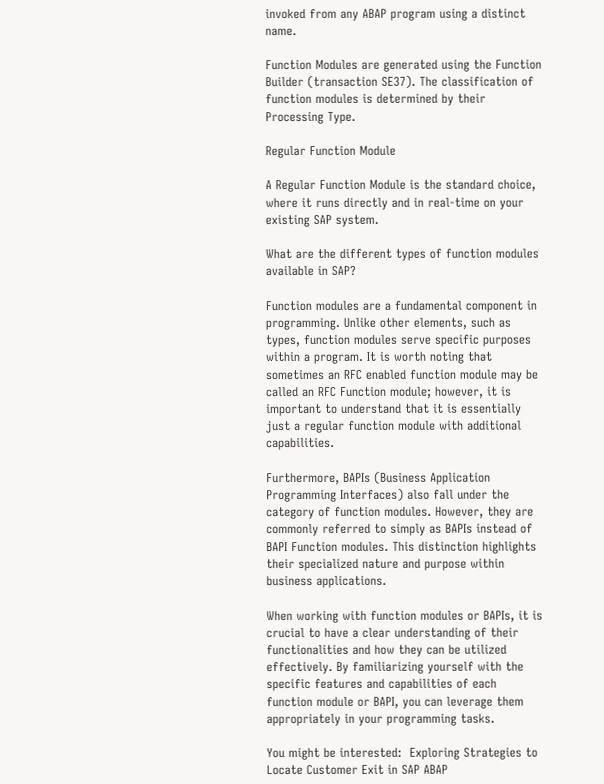invoked from any ABAP program using a distinct name.

Function Modules are generated using the Function Builder (transaction SE37). The classification of function modules is determined by their Processing Type.

Regular Function Module

A Regular Function Module is the standard choice, where it runs directly and in real-time on your existing SAP system.

What are the different types of function modules available in SAP?

Function modules are a fundamental component in programming. Unlike other elements, such as types, function modules serve specific purposes within a program. It is worth noting that sometimes an RFC enabled function module may be called an RFC Function module; however, it is important to understand that it is essentially just a regular function module with additional capabilities.

Furthermore, BAPIs (Business Application Programming Interfaces) also fall under the category of function modules. However, they are commonly referred to simply as BAPIs instead of BAPI Function modules. This distinction highlights their specialized nature and purpose within business applications.

When working with function modules or BAPIs, it is crucial to have a clear understanding of their functionalities and how they can be utilized effectively. By familiarizing yourself with the specific features and capabilities of each function module or BAPI, you can leverage them appropriately in your programming tasks.

You might be interested:  Exploring Strategies to Locate Customer Exit in SAP ABAP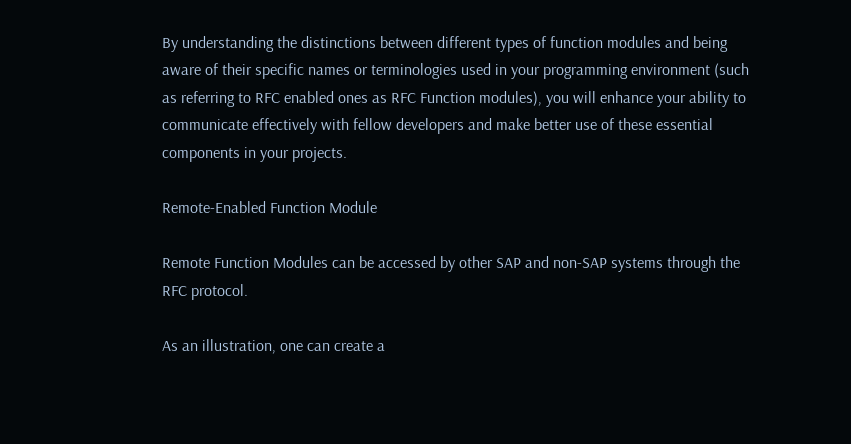By understanding the distinctions between different types of function modules and being aware of their specific names or terminologies used in your programming environment (such as referring to RFC enabled ones as RFC Function modules), you will enhance your ability to communicate effectively with fellow developers and make better use of these essential components in your projects.

Remote-Enabled Function Module

Remote Function Modules can be accessed by other SAP and non-SAP systems through the RFC protocol.

As an illustration, one can create a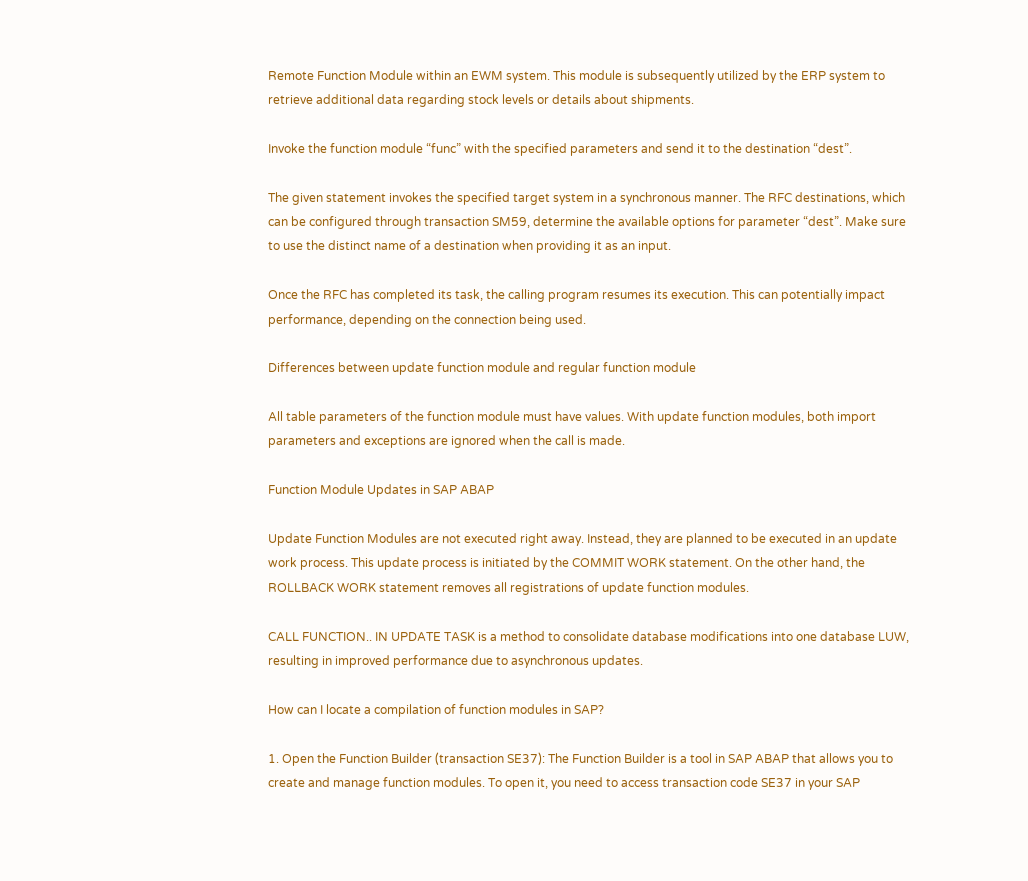Remote Function Module within an EWM system. This module is subsequently utilized by the ERP system to retrieve additional data regarding stock levels or details about shipments.

Invoke the function module “func” with the specified parameters and send it to the destination “dest”.

The given statement invokes the specified target system in a synchronous manner. The RFC destinations, which can be configured through transaction SM59, determine the available options for parameter “dest”. Make sure to use the distinct name of a destination when providing it as an input.

Once the RFC has completed its task, the calling program resumes its execution. This can potentially impact performance, depending on the connection being used.

Differences between update function module and regular function module

All table parameters of the function module must have values. With update function modules, both import parameters and exceptions are ignored when the call is made.

Function Module Updates in SAP ABAP

Update Function Modules are not executed right away. Instead, they are planned to be executed in an update work process. This update process is initiated by the COMMIT WORK statement. On the other hand, the ROLLBACK WORK statement removes all registrations of update function modules.

CALL FUNCTION.. IN UPDATE TASK is a method to consolidate database modifications into one database LUW, resulting in improved performance due to asynchronous updates.

How can I locate a compilation of function modules in SAP?

1. Open the Function Builder (transaction SE37): The Function Builder is a tool in SAP ABAP that allows you to create and manage function modules. To open it, you need to access transaction code SE37 in your SAP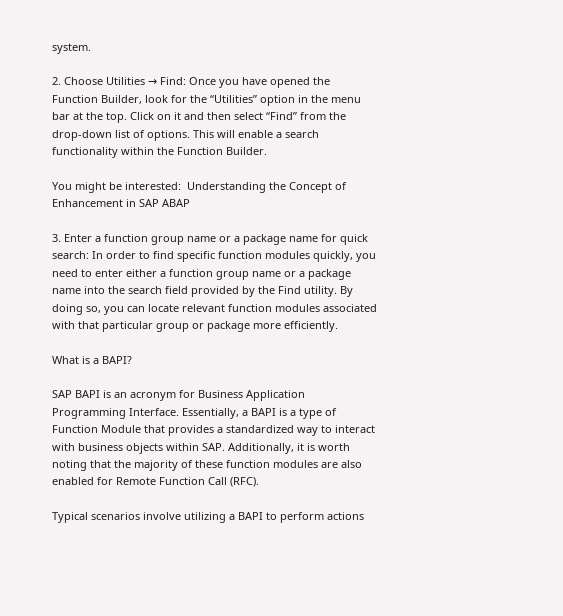system.

2. Choose Utilities → Find: Once you have opened the Function Builder, look for the “Utilities” option in the menu bar at the top. Click on it and then select “Find” from the drop-down list of options. This will enable a search functionality within the Function Builder.

You might be interested:  Understanding the Concept of Enhancement in SAP ABAP

3. Enter a function group name or a package name for quick search: In order to find specific function modules quickly, you need to enter either a function group name or a package name into the search field provided by the Find utility. By doing so, you can locate relevant function modules associated with that particular group or package more efficiently.

What is a BAPI?

SAP BAPI is an acronym for Business Application Programming Interface. Essentially, a BAPI is a type of Function Module that provides a standardized way to interact with business objects within SAP. Additionally, it is worth noting that the majority of these function modules are also enabled for Remote Function Call (RFC).

Typical scenarios involve utilizing a BAPI to perform actions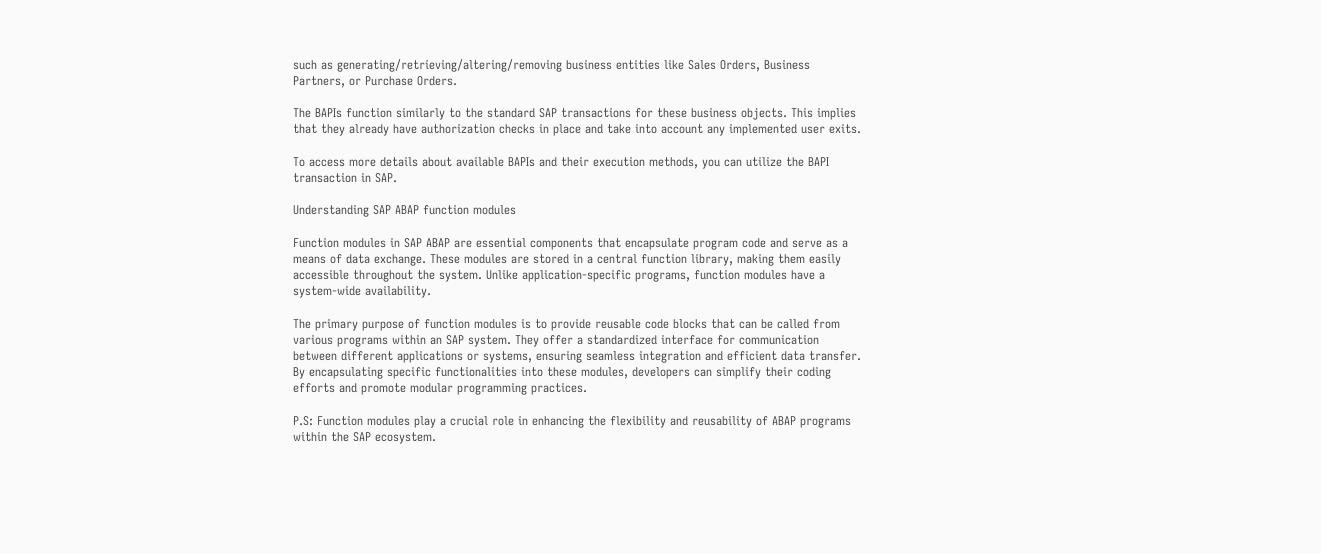such as generating/retrieving/altering/removing business entities like Sales Orders, Business Partners, or Purchase Orders.

The BAPIs function similarly to the standard SAP transactions for these business objects. This implies that they already have authorization checks in place and take into account any implemented user exits.

To access more details about available BAPIs and their execution methods, you can utilize the BAPI transaction in SAP.

Understanding SAP ABAP function modules

Function modules in SAP ABAP are essential components that encapsulate program code and serve as a means of data exchange. These modules are stored in a central function library, making them easily accessible throughout the system. Unlike application-specific programs, function modules have a system-wide availability.

The primary purpose of function modules is to provide reusable code blocks that can be called from various programs within an SAP system. They offer a standardized interface for communication between different applications or systems, ensuring seamless integration and efficient data transfer. By encapsulating specific functionalities into these modules, developers can simplify their coding efforts and promote modular programming practices.

P.S: Function modules play a crucial role in enhancing the flexibility and reusability of ABAP programs within the SAP ecosystem.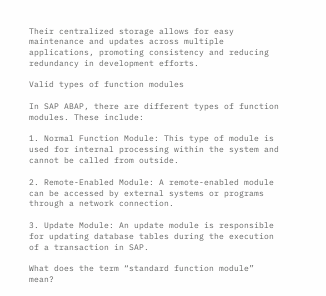Their centralized storage allows for easy maintenance and updates across multiple applications, promoting consistency and reducing redundancy in development efforts.

Valid types of function modules

In SAP ABAP, there are different types of function modules. These include:

1. Normal Function Module: This type of module is used for internal processing within the system and cannot be called from outside.

2. Remote-Enabled Module: A remote-enabled module can be accessed by external systems or programs through a network connection.

3. Update Module: An update module is responsible for updating database tables during the execution of a transaction in SAP.

What does the term “standard function module” mean?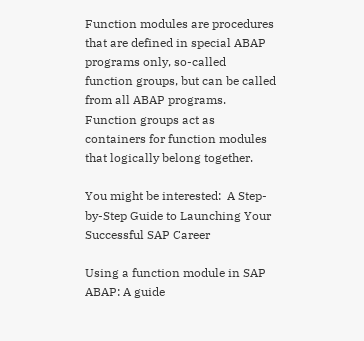Function modules are procedures that are defined in special ABAP programs only, so-called function groups, but can be called from all ABAP programs. Function groups act as containers for function modules that logically belong together.

You might be interested:  A Step-by-Step Guide to Launching Your Successful SAP Career

Using a function module in SAP ABAP: A guide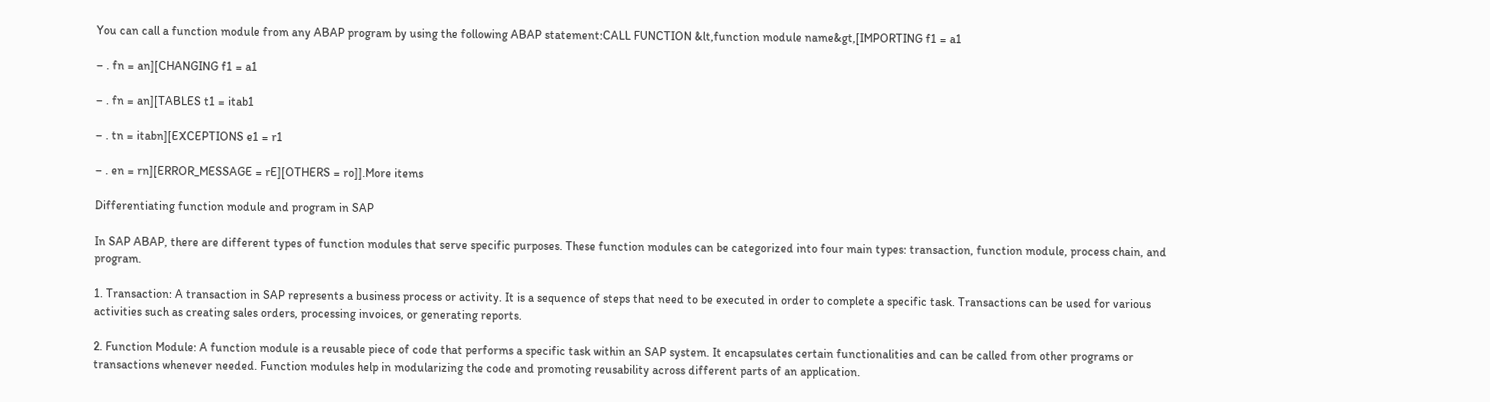You can call a function module from any ABAP program by using the following ABAP statement:CALL FUNCTION &lt,function module name&gt,[IMPORTING f1 = a1

– . fn = an][CHANGING f1 = a1

– . fn = an][TABLES t1 = itab1

– . tn = itabn][EXCEPTIONS e1 = r1

– . en = rn][ERROR_MESSAGE = rE][OTHERS = ro]].More items

Differentiating function module and program in SAP

In SAP ABAP, there are different types of function modules that serve specific purposes. These function modules can be categorized into four main types: transaction, function module, process chain, and program.

1. Transaction: A transaction in SAP represents a business process or activity. It is a sequence of steps that need to be executed in order to complete a specific task. Transactions can be used for various activities such as creating sales orders, processing invoices, or generating reports.

2. Function Module: A function module is a reusable piece of code that performs a specific task within an SAP system. It encapsulates certain functionalities and can be called from other programs or transactions whenever needed. Function modules help in modularizing the code and promoting reusability across different parts of an application.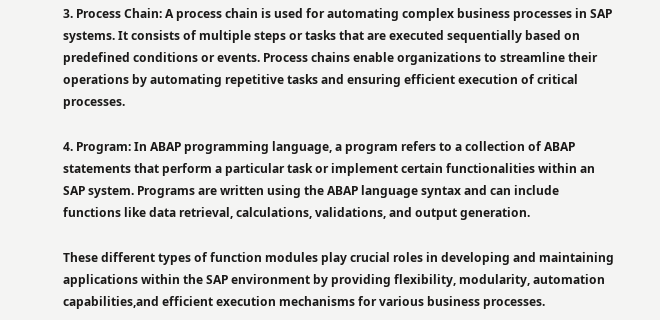3. Process Chain: A process chain is used for automating complex business processes in SAP systems. It consists of multiple steps or tasks that are executed sequentially based on predefined conditions or events. Process chains enable organizations to streamline their operations by automating repetitive tasks and ensuring efficient execution of critical processes.

4. Program: In ABAP programming language, a program refers to a collection of ABAP statements that perform a particular task or implement certain functionalities within an SAP system. Programs are written using the ABAP language syntax and can include functions like data retrieval, calculations, validations, and output generation.

These different types of function modules play crucial roles in developing and maintaining applications within the SAP environment by providing flexibility, modularity, automation capabilities,and efficient execution mechanisms for various business processes.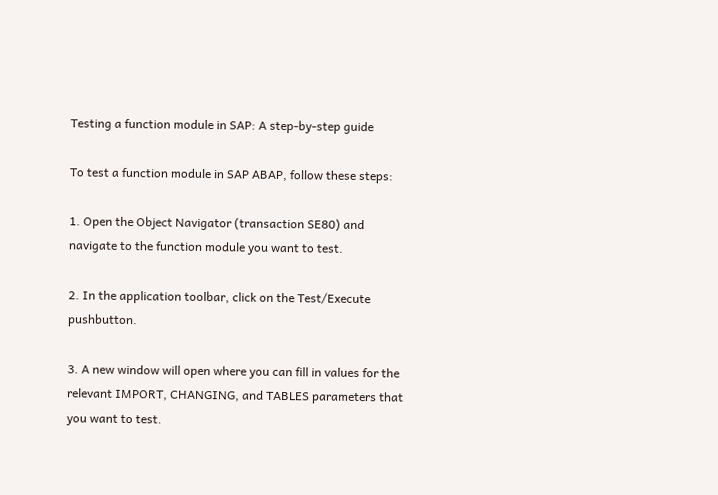Testing a function module in SAP: A step-by-step guide

To test a function module in SAP ABAP, follow these steps:

1. Open the Object Navigator (transaction SE80) and navigate to the function module you want to test.

2. In the application toolbar, click on the Test/Execute pushbutton.

3. A new window will open where you can fill in values for the relevant IMPORT, CHANGING, and TABLES parameters that you want to test.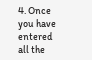4. Once you have entered all the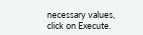necessary values, click on Execute.